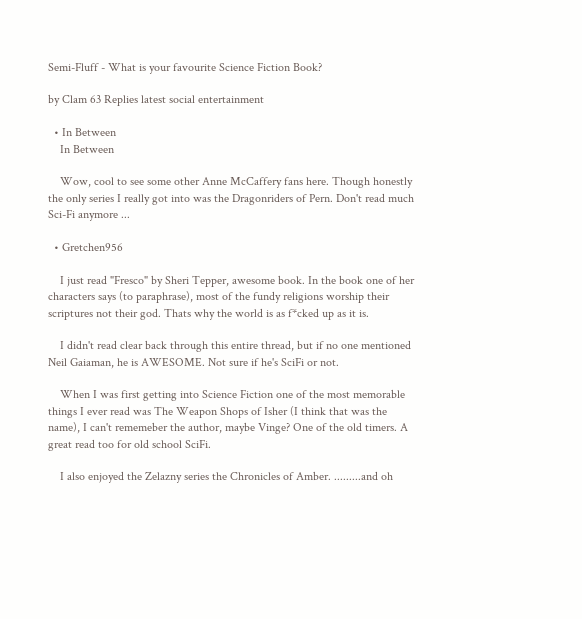Semi-Fluff - What is your favourite Science Fiction Book?

by Clam 63 Replies latest social entertainment

  • In Between
    In Between

    Wow, cool to see some other Anne McCaffery fans here. Though honestly the only series I really got into was the Dragonriders of Pern. Don't read much Sci-Fi anymore ...

  • Gretchen956

    I just read "Fresco" by Sheri Tepper, awesome book. In the book one of her characters says (to paraphrase), most of the fundy religions worship their scriptures not their god. Thats why the world is as f*cked up as it is.

    I didn't read clear back through this entire thread, but if no one mentioned Neil Gaiaman, he is AWESOME. Not sure if he's SciFi or not.

    When I was first getting into Science Fiction one of the most memorable things I ever read was The Weapon Shops of Isher (I think that was the name), I can't rememeber the author, maybe Vinge? One of the old timers. A great read too for old school SciFi.

    I also enjoyed the Zelazny series the Chronicles of Amber. .........and oh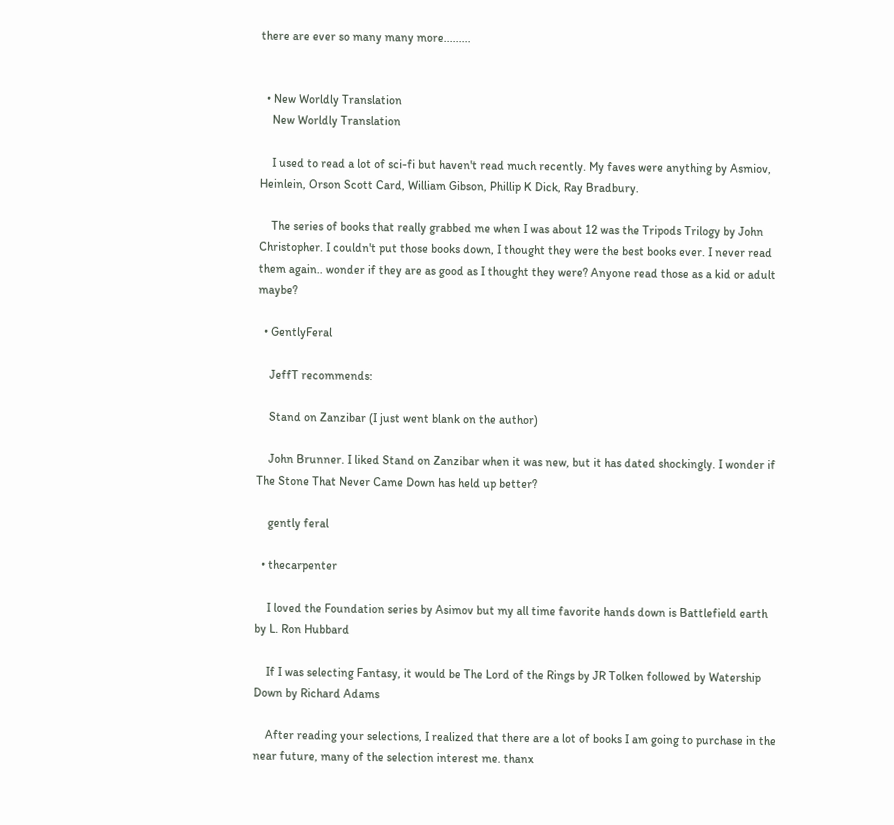there are ever so many many more.........


  • New Worldly Translation
    New Worldly Translation

    I used to read a lot of sci-fi but haven't read much recently. My faves were anything by Asmiov, Heinlein, Orson Scott Card, William Gibson, Phillip K Dick, Ray Bradbury.

    The series of books that really grabbed me when I was about 12 was the Tripods Trilogy by John Christopher. I couldn't put those books down, I thought they were the best books ever. I never read them again.. wonder if they are as good as I thought they were? Anyone read those as a kid or adult maybe?

  • GentlyFeral

    JeffT recommends:

    Stand on Zanzibar (I just went blank on the author)

    John Brunner. I liked Stand on Zanzibar when it was new, but it has dated shockingly. I wonder if The Stone That Never Came Down has held up better?

    gently feral

  • thecarpenter

    I loved the Foundation series by Asimov but my all time favorite hands down is Battlefield earth by L. Ron Hubbard

    If I was selecting Fantasy, it would be The Lord of the Rings by JR Tolken followed by Watership Down by Richard Adams

    After reading your selections, I realized that there are a lot of books I am going to purchase in the near future, many of the selection interest me. thanx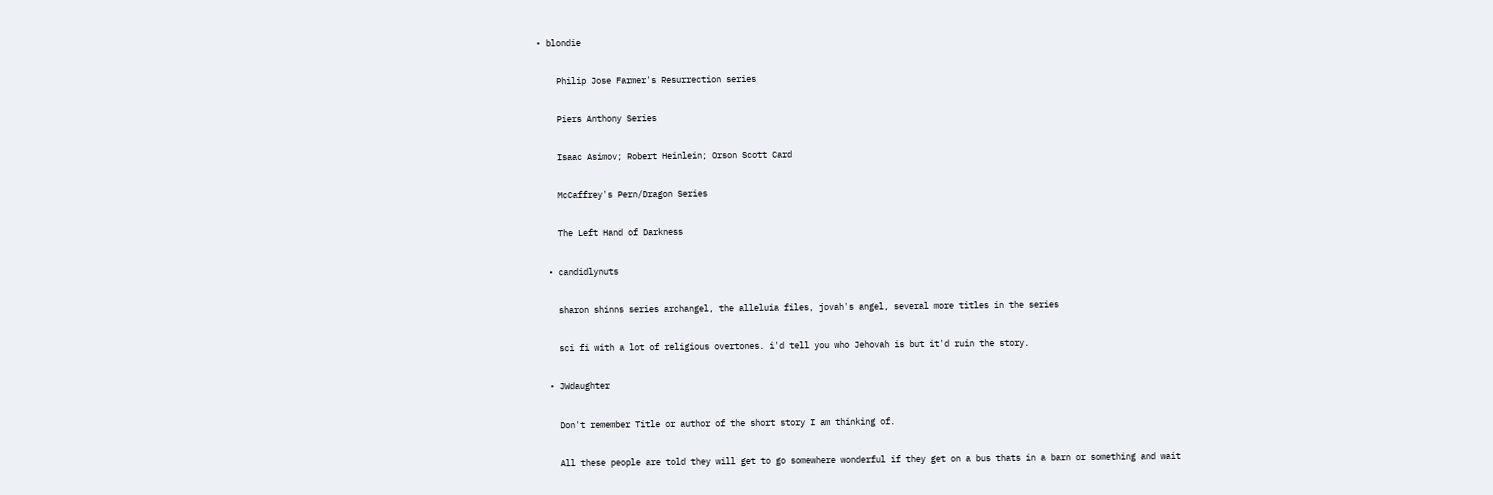• blondie

    Philip Jose Farmer's Resurrection series

    Piers Anthony Series

    Isaac Asimov; Robert Heinlein; Orson Scott Card

    McCaffrey's Pern/Dragon Series

    The Left Hand of Darkness

  • candidlynuts

    sharon shinns series archangel, the alleluia files, jovah's angel, several more titles in the series

    sci fi with a lot of religious overtones. i'd tell you who Jehovah is but it'd ruin the story.

  • JWdaughter

    Don't remember Title or author of the short story I am thinking of.

    All these people are told they will get to go somewhere wonderful if they get on a bus thats in a barn or something and wait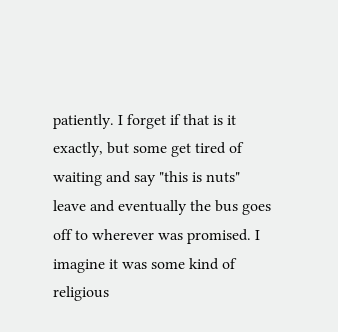patiently. I forget if that is it exactly, but some get tired of waiting and say "this is nuts" leave and eventually the bus goes off to wherever was promised. I imagine it was some kind of religious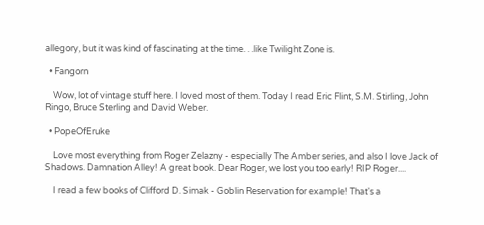allegory, but it was kind of fascinating at the time. . .like Twilight Zone is.

  • Fangorn

    Wow, lot of vintage stuff here. I loved most of them. Today I read Eric Flint, S.M. Stirling, John Ringo, Bruce Sterling and David Weber.

  • PopeOfEruke

    Love most everything from Roger Zelazny - especially The Amber series, and also I love Jack of Shadows. Damnation Alley! A great book. Dear Roger, we lost you too early! RIP Roger....

    I read a few books of Clifford D. Simak - Goblin Reservation for example! That's a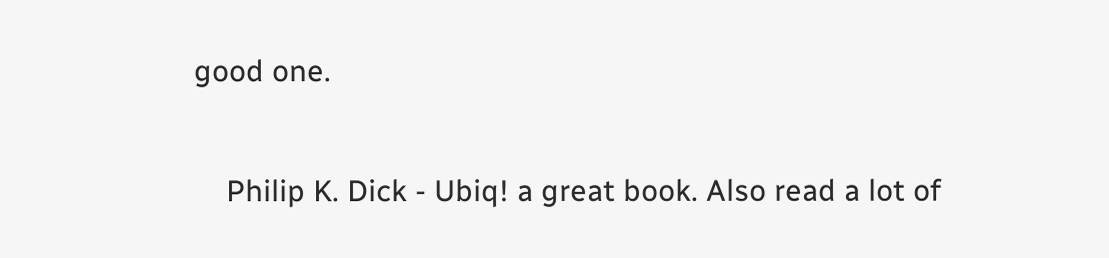good one.

    Philip K. Dick - Ubiq! a great book. Also read a lot of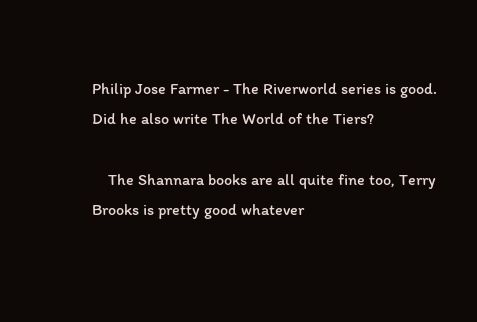Philip Jose Farmer - The Riverworld series is good. Did he also write The World of the Tiers?

    The Shannara books are all quite fine too, Terry Brooks is pretty good whatever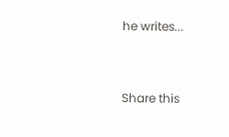he writes...


Share this